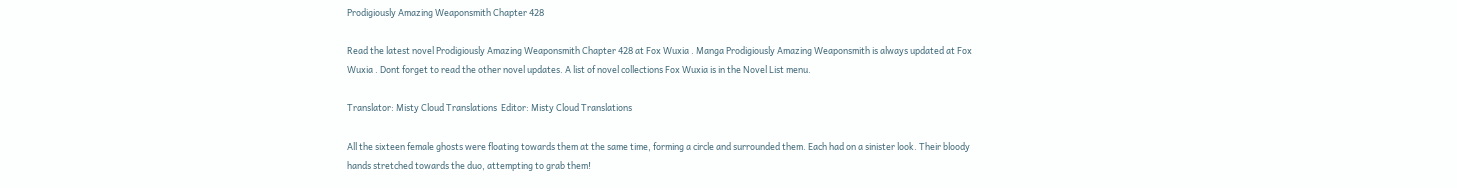Prodigiously Amazing Weaponsmith Chapter 428

Read the latest novel Prodigiously Amazing Weaponsmith Chapter 428 at Fox Wuxia . Manga Prodigiously Amazing Weaponsmith is always updated at Fox Wuxia . Dont forget to read the other novel updates. A list of novel collections Fox Wuxia is in the Novel List menu.

Translator: Misty Cloud Translations  Editor: Misty Cloud Translations

All the sixteen female ghosts were floating towards them at the same time, forming a circle and surrounded them. Each had on a sinister look. Their bloody hands stretched towards the duo, attempting to grab them!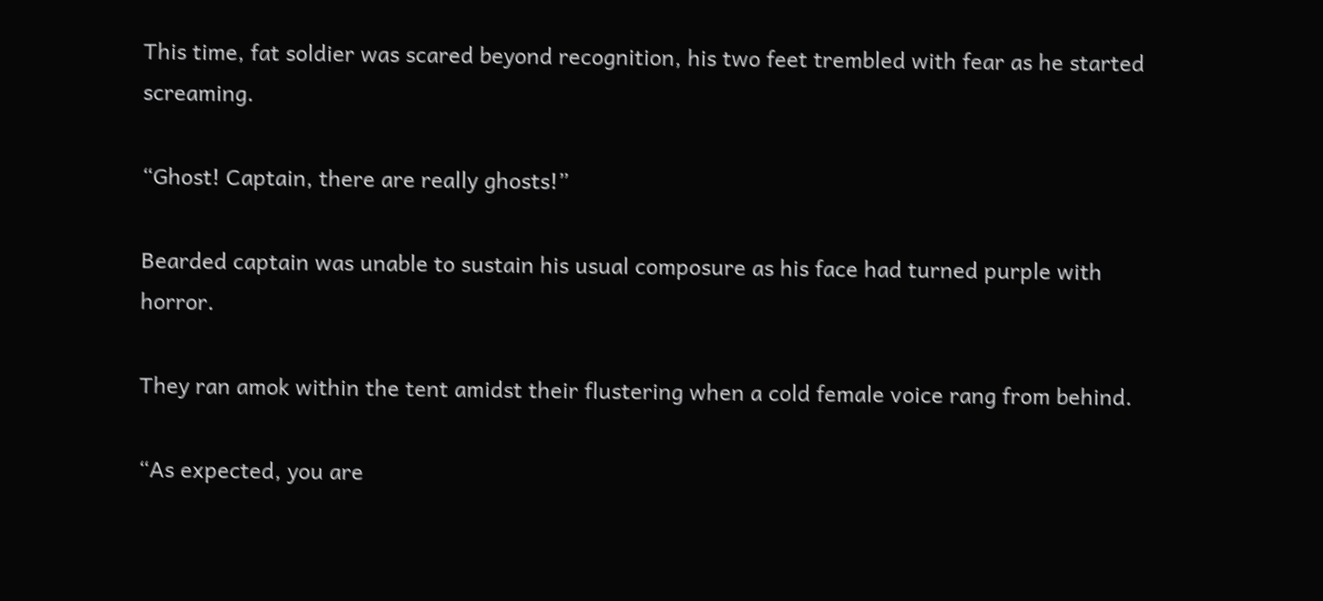This time, fat soldier was scared beyond recognition, his two feet trembled with fear as he started screaming.

“Ghost! Captain, there are really ghosts!”

Bearded captain was unable to sustain his usual composure as his face had turned purple with horror.

They ran amok within the tent amidst their flustering when a cold female voice rang from behind.

“As expected, you are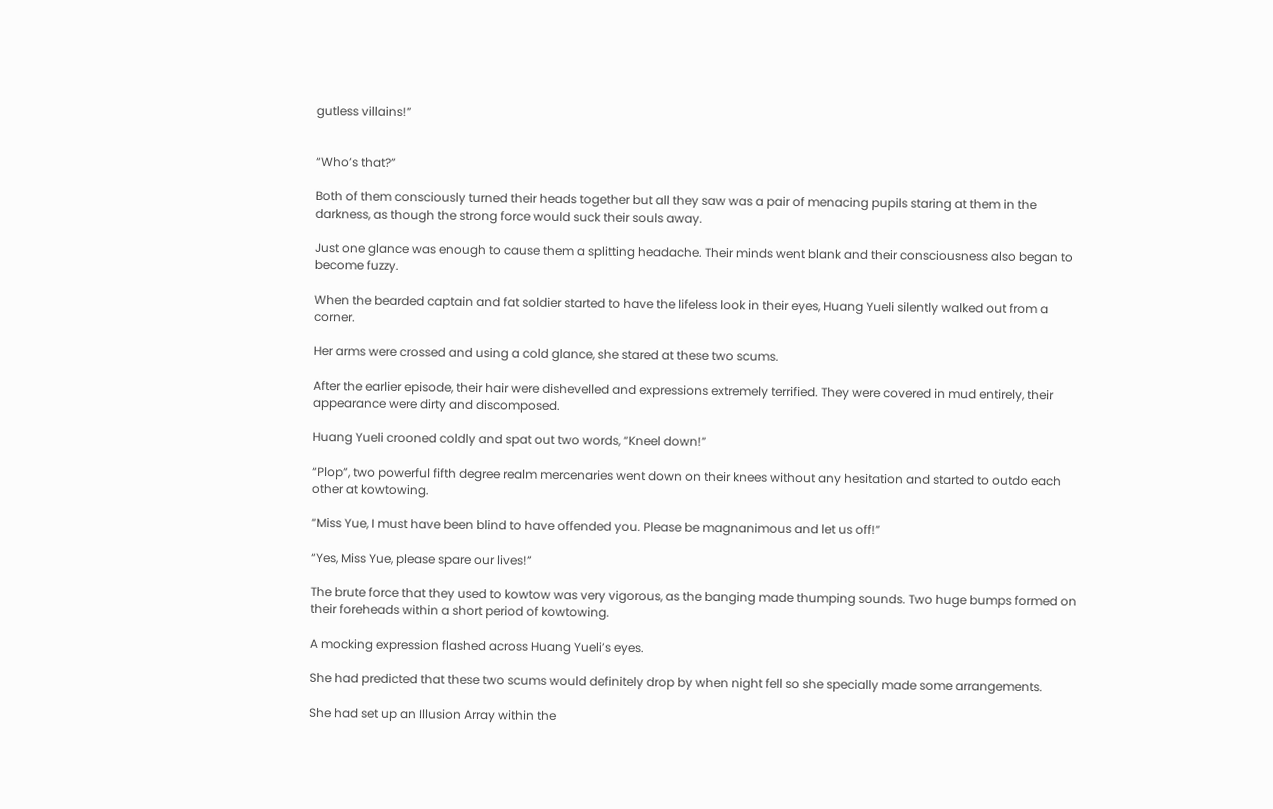gutless villains!”


“Who’s that?”

Both of them consciously turned their heads together but all they saw was a pair of menacing pupils staring at them in the darkness, as though the strong force would suck their souls away.

Just one glance was enough to cause them a splitting headache. Their minds went blank and their consciousness also began to become fuzzy.

When the bearded captain and fat soldier started to have the lifeless look in their eyes, Huang Yueli silently walked out from a corner.

Her arms were crossed and using a cold glance, she stared at these two scums.

After the earlier episode, their hair were dishevelled and expressions extremely terrified. They were covered in mud entirely, their appearance were dirty and discomposed.

Huang Yueli crooned coldly and spat out two words, “Kneel down!”

“Plop”, two powerful fifth degree realm mercenaries went down on their knees without any hesitation and started to outdo each other at kowtowing.

“Miss Yue, I must have been blind to have offended you. Please be magnanimous and let us off!”

“Yes, Miss Yue, please spare our lives!”

The brute force that they used to kowtow was very vigorous, as the banging made thumping sounds. Two huge bumps formed on their foreheads within a short period of kowtowing.

A mocking expression flashed across Huang Yueli’s eyes.

She had predicted that these two scums would definitely drop by when night fell so she specially made some arrangements.

She had set up an Illusion Array within the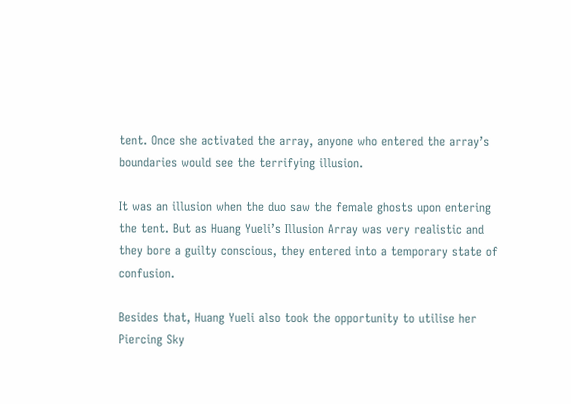tent. Once she activated the array, anyone who entered the array’s boundaries would see the terrifying illusion.

It was an illusion when the duo saw the female ghosts upon entering the tent. But as Huang Yueli’s Illusion Array was very realistic and they bore a guilty conscious, they entered into a temporary state of confusion.

Besides that, Huang Yueli also took the opportunity to utilise her Piercing Sky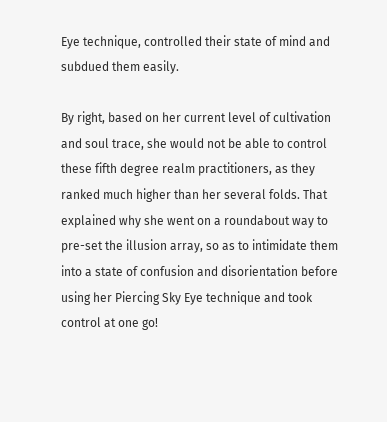Eye technique, controlled their state of mind and subdued them easily.

By right, based on her current level of cultivation and soul trace, she would not be able to control these fifth degree realm practitioners, as they ranked much higher than her several folds. That explained why she went on a roundabout way to pre-set the illusion array, so as to intimidate them into a state of confusion and disorientation before using her Piercing Sky Eye technique and took control at one go!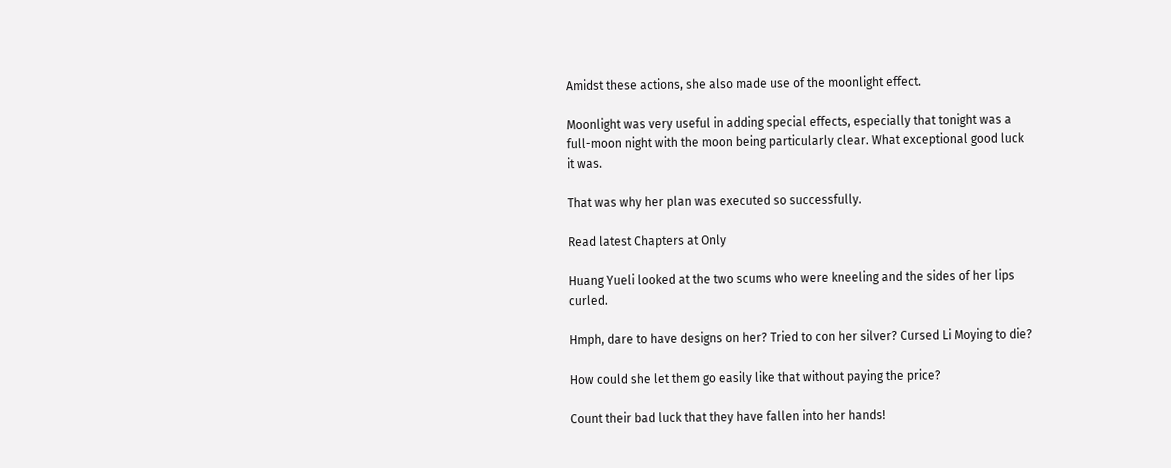Amidst these actions, she also made use of the moonlight effect.

Moonlight was very useful in adding special effects, especially that tonight was a full-moon night with the moon being particularly clear. What exceptional good luck it was.

That was why her plan was executed so successfully.

Read latest Chapters at Only

Huang Yueli looked at the two scums who were kneeling and the sides of her lips curled.

Hmph, dare to have designs on her? Tried to con her silver? Cursed Li Moying to die?

How could she let them go easily like that without paying the price?

Count their bad luck that they have fallen into her hands!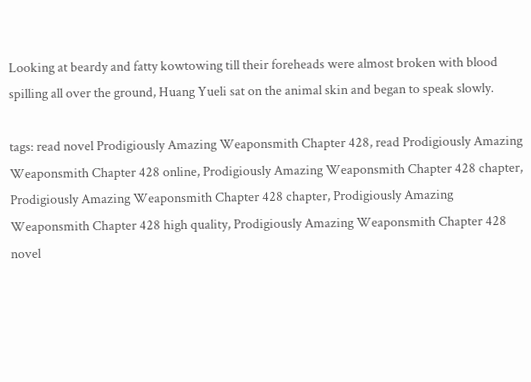Looking at beardy and fatty kowtowing till their foreheads were almost broken with blood spilling all over the ground, Huang Yueli sat on the animal skin and began to speak slowly.

tags: read novel Prodigiously Amazing Weaponsmith Chapter 428, read Prodigiously Amazing Weaponsmith Chapter 428 online, Prodigiously Amazing Weaponsmith Chapter 428 chapter, Prodigiously Amazing Weaponsmith Chapter 428 chapter, Prodigiously Amazing Weaponsmith Chapter 428 high quality, Prodigiously Amazing Weaponsmith Chapter 428 novel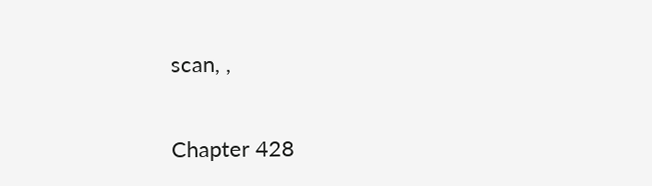scan, ,


Chapter 428